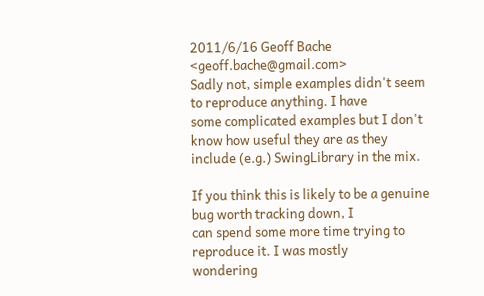2011/6/16 Geoff Bache <geoff.bache@gmail.com>
Sadly not, simple examples didn't seem to reproduce anything. I have
some complicated examples but I don't know how useful they are as they
include (e.g.) SwingLibrary in the mix.

If you think this is likely to be a genuine bug worth tracking down, I
can spend some more time trying to reproduce it. I was mostly
wondering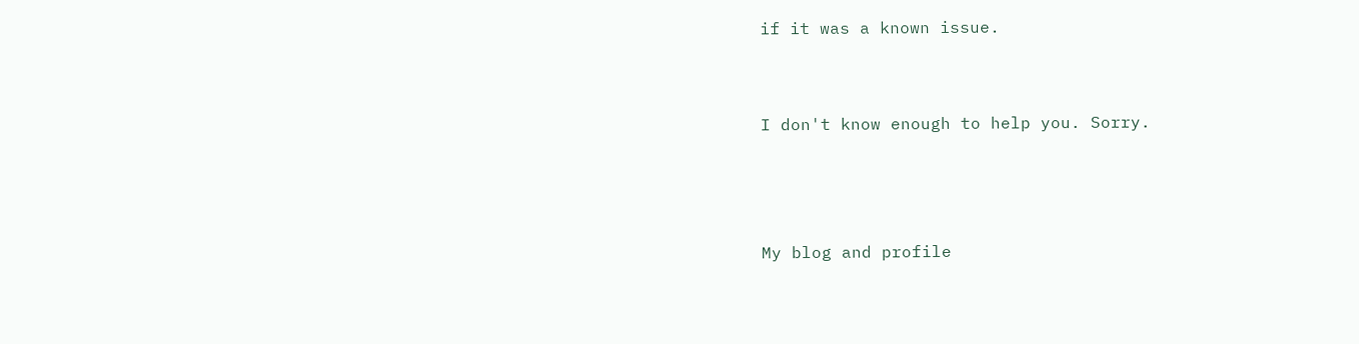if it was a known issue.


I don't know enough to help you. Sorry.



My blog and profile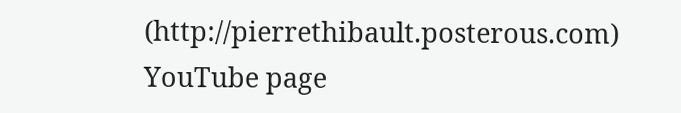(http://pierrethibault.posterous.com)
YouTube page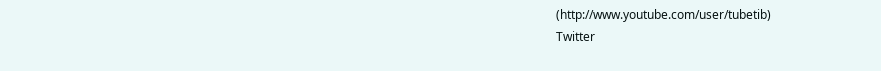(http://www.youtube.com/user/tubetib)
Twitter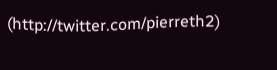(http://twitter.com/pierreth2)